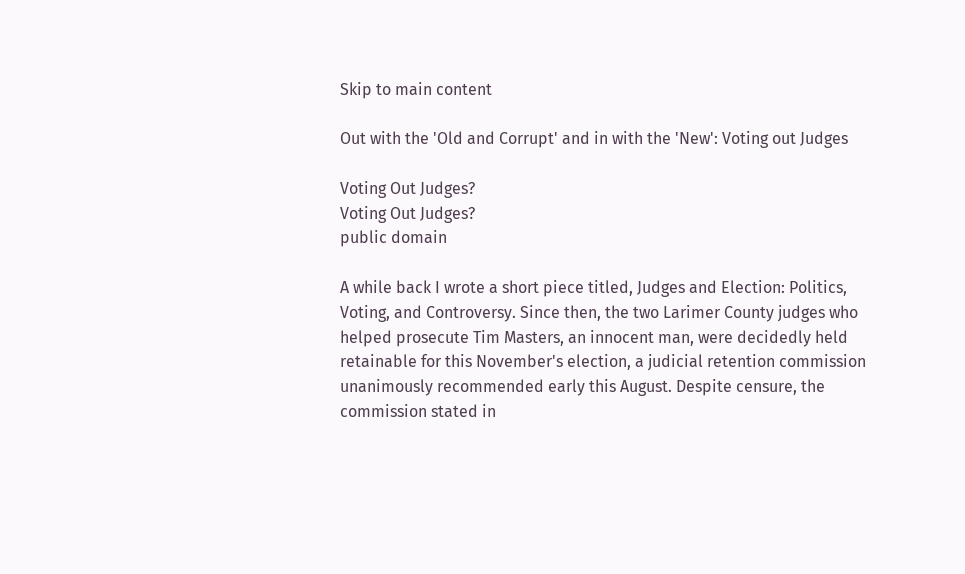Skip to main content

Out with the 'Old and Corrupt' and in with the 'New': Voting out Judges

Voting Out Judges?
Voting Out Judges?
public domain

A while back I wrote a short piece titled, Judges and Election: Politics, Voting, and Controversy. Since then, the two Larimer County judges who helped prosecute Tim Masters, an innocent man, were decidedly held retainable for this November's election, a judicial retention commission unanimously recommended early this August. Despite censure, the commission stated in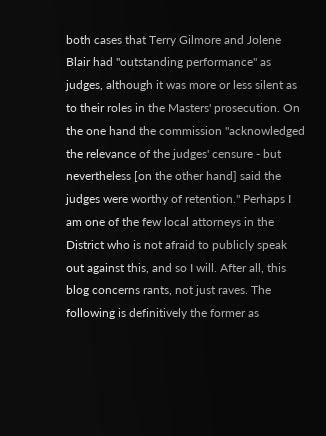both cases that Terry Gilmore and Jolene Blair had "outstanding performance" as judges, although it was more or less silent as to their roles in the Masters' prosecution. On the one hand the commission "acknowledged the relevance of the judges' censure - but nevertheless [on the other hand] said the judges were worthy of retention." Perhaps I am one of the few local attorneys in the District who is not afraid to publicly speak out against this, and so I will. After all, this blog concerns rants, not just raves. The following is definitively the former as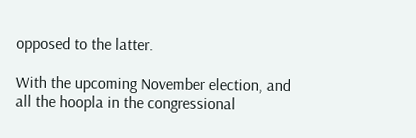opposed to the latter.

With the upcoming November election, and all the hoopla in the congressional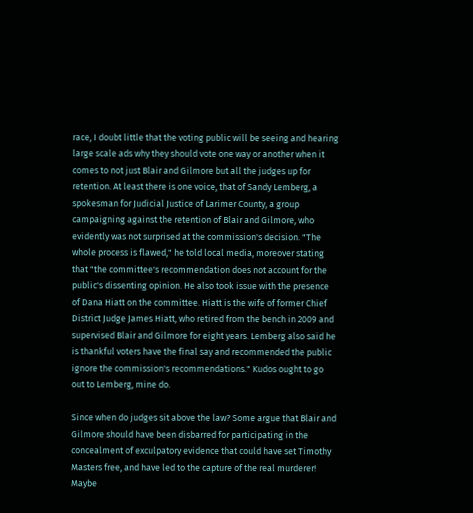race, I doubt little that the voting public will be seeing and hearing large scale ads why they should vote one way or another when it comes to not just Blair and Gilmore but all the judges up for retention. At least there is one voice, that of Sandy Lemberg, a spokesman for Judicial Justice of Larimer County, a group campaigning against the retention of Blair and Gilmore, who evidently was not surprised at the commission's decision. "The whole process is flawed," he told local media, moreover stating that "the committee's recommendation does not account for the public's dissenting opinion. He also took issue with the presence of Dana Hiatt on the committee. Hiatt is the wife of former Chief District Judge James Hiatt, who retired from the bench in 2009 and supervised Blair and Gilmore for eight years. Lemberg also said he is thankful voters have the final say and recommended the public ignore the commission's recommendations." Kudos ought to go out to Lemberg, mine do.

Since when do judges sit above the law? Some argue that Blair and Gilmore should have been disbarred for participating in the concealment of exculpatory evidence that could have set Timothy Masters free, and have led to the capture of the real murderer! Maybe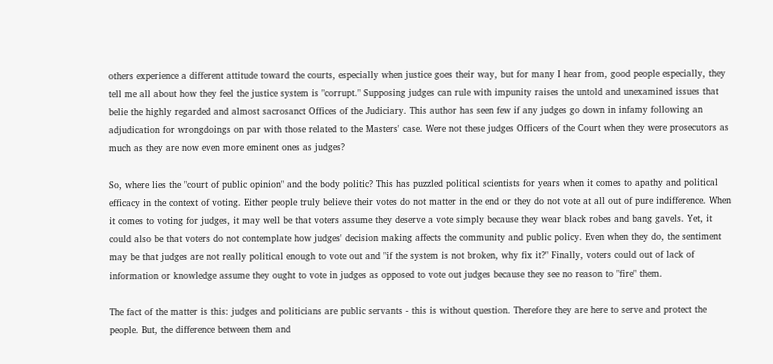others experience a different attitude toward the courts, especially when justice goes their way, but for many I hear from, good people especially, they tell me all about how they feel the justice system is "corrupt." Supposing judges can rule with impunity raises the untold and unexamined issues that belie the highly regarded and almost sacrosanct Offices of the Judiciary. This author has seen few if any judges go down in infamy following an adjudication for wrongdoings on par with those related to the Masters' case. Were not these judges Officers of the Court when they were prosecutors as much as they are now even more eminent ones as judges?

So, where lies the "court of public opinion" and the body politic? This has puzzled political scientists for years when it comes to apathy and political efficacy in the context of voting. Either people truly believe their votes do not matter in the end or they do not vote at all out of pure indifference. When it comes to voting for judges, it may well be that voters assume they deserve a vote simply because they wear black robes and bang gavels. Yet, it could also be that voters do not contemplate how judges' decision making affects the community and public policy. Even when they do, the sentiment may be that judges are not really political enough to vote out and "if the system is not broken, why fix it?" Finally, voters could out of lack of information or knowledge assume they ought to vote in judges as opposed to vote out judges because they see no reason to "fire" them.

The fact of the matter is this: judges and politicians are public servants - this is without question. Therefore they are here to serve and protect the people. But, the difference between them and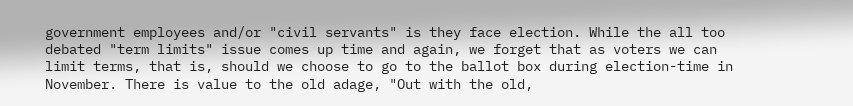government employees and/or "civil servants" is they face election. While the all too debated "term limits" issue comes up time and again, we forget that as voters we can limit terms, that is, should we choose to go to the ballot box during election-time in November. There is value to the old adage, "Out with the old,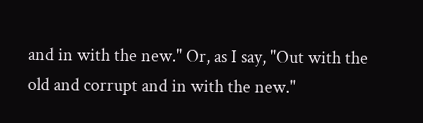and in with the new." Or, as I say, "Out with the old and corrupt and in with the new."